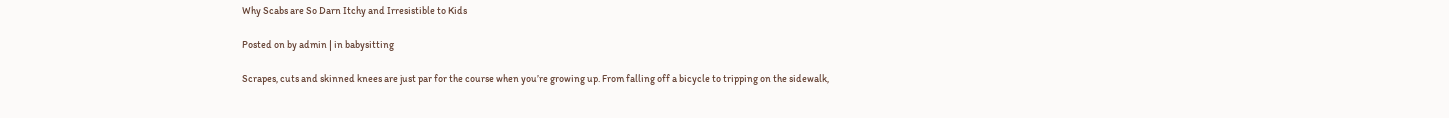Why Scabs are So Darn Itchy and Irresistible to Kids

Posted on by admin | in babysitting

Scrapes, cuts and skinned knees are just par for the course when you’re growing up. From falling off a bicycle to tripping on the sidewalk,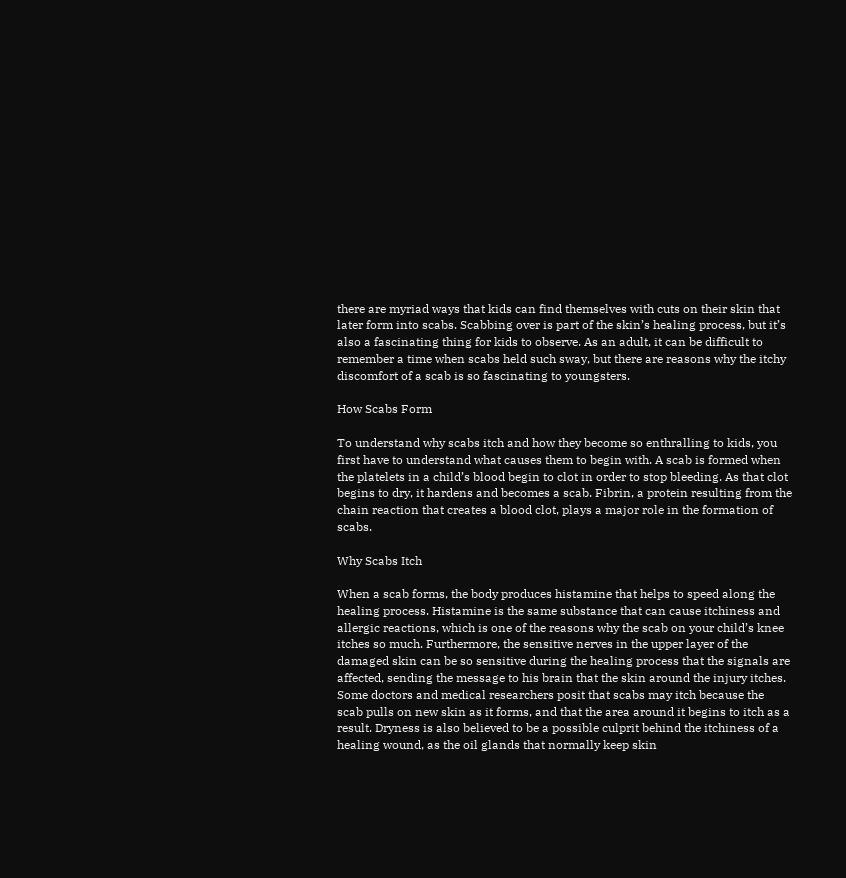there are myriad ways that kids can find themselves with cuts on their skin that later form into scabs. Scabbing over is part of the skin’s healing process, but it’s also a fascinating thing for kids to observe. As an adult, it can be difficult to remember a time when scabs held such sway, but there are reasons why the itchy discomfort of a scab is so fascinating to youngsters.

How Scabs Form

To understand why scabs itch and how they become so enthralling to kids, you first have to understand what causes them to begin with. A scab is formed when the platelets in a child’s blood begin to clot in order to stop bleeding. As that clot begins to dry, it hardens and becomes a scab. Fibrin, a protein resulting from the chain reaction that creates a blood clot, plays a major role in the formation of scabs.

Why Scabs Itch

When a scab forms, the body produces histamine that helps to speed along the healing process. Histamine is the same substance that can cause itchiness and allergic reactions, which is one of the reasons why the scab on your child’s knee itches so much. Furthermore, the sensitive nerves in the upper layer of the damaged skin can be so sensitive during the healing process that the signals are affected, sending the message to his brain that the skin around the injury itches. Some doctors and medical researchers posit that scabs may itch because the scab pulls on new skin as it forms, and that the area around it begins to itch as a result. Dryness is also believed to be a possible culprit behind the itchiness of a healing wound, as the oil glands that normally keep skin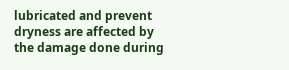lubricated and prevent dryness are affected by the damage done during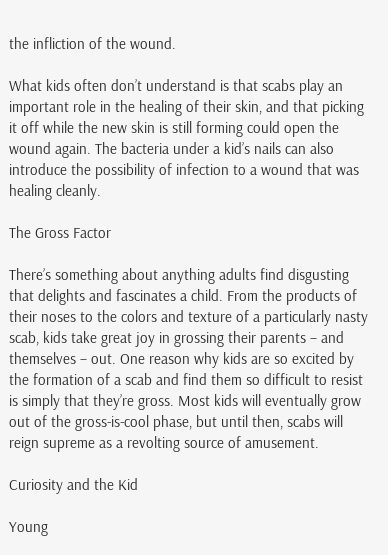the infliction of the wound.

What kids often don’t understand is that scabs play an important role in the healing of their skin, and that picking it off while the new skin is still forming could open the wound again. The bacteria under a kid’s nails can also introduce the possibility of infection to a wound that was healing cleanly.

The Gross Factor

There’s something about anything adults find disgusting that delights and fascinates a child. From the products of their noses to the colors and texture of a particularly nasty scab, kids take great joy in grossing their parents – and themselves – out. One reason why kids are so excited by the formation of a scab and find them so difficult to resist is simply that they’re gross. Most kids will eventually grow out of the gross-is-cool phase, but until then, scabs will reign supreme as a revolting source of amusement.

Curiosity and the Kid

Young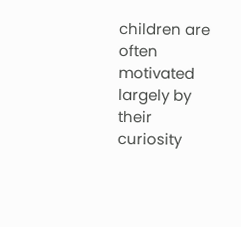children are often motivated largely by their curiosity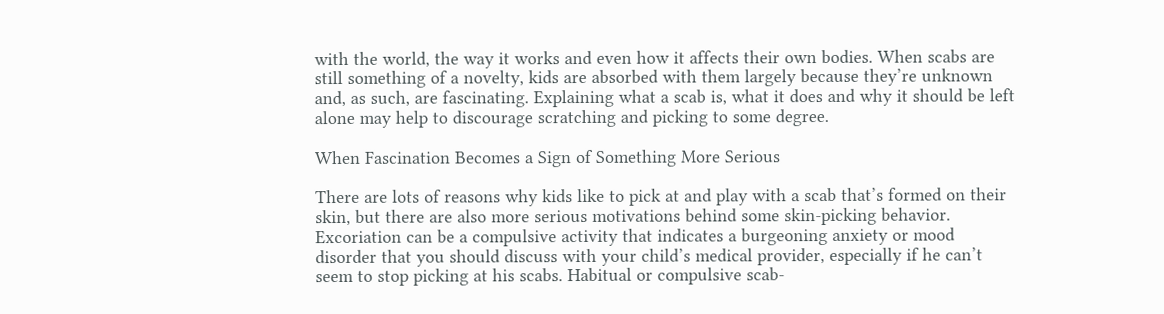with the world, the way it works and even how it affects their own bodies. When scabs are still something of a novelty, kids are absorbed with them largely because they’re unknown and, as such, are fascinating. Explaining what a scab is, what it does and why it should be left alone may help to discourage scratching and picking to some degree.

When Fascination Becomes a Sign of Something More Serious

There are lots of reasons why kids like to pick at and play with a scab that’s formed on their skin, but there are also more serious motivations behind some skin-picking behavior. Excoriation can be a compulsive activity that indicates a burgeoning anxiety or mood disorder that you should discuss with your child’s medical provider, especially if he can’t seem to stop picking at his scabs. Habitual or compulsive scab-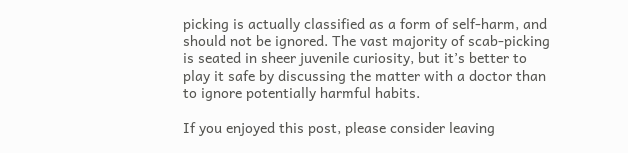picking is actually classified as a form of self-harm, and should not be ignored. The vast majority of scab-picking is seated in sheer juvenile curiosity, but it’s better to play it safe by discussing the matter with a doctor than to ignore potentially harmful habits.

If you enjoyed this post, please consider leaving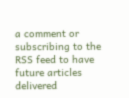a comment or subscribing to the RSS feed to have future articles delivered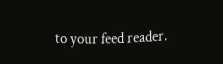to your feed reader.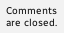Comments are closed.